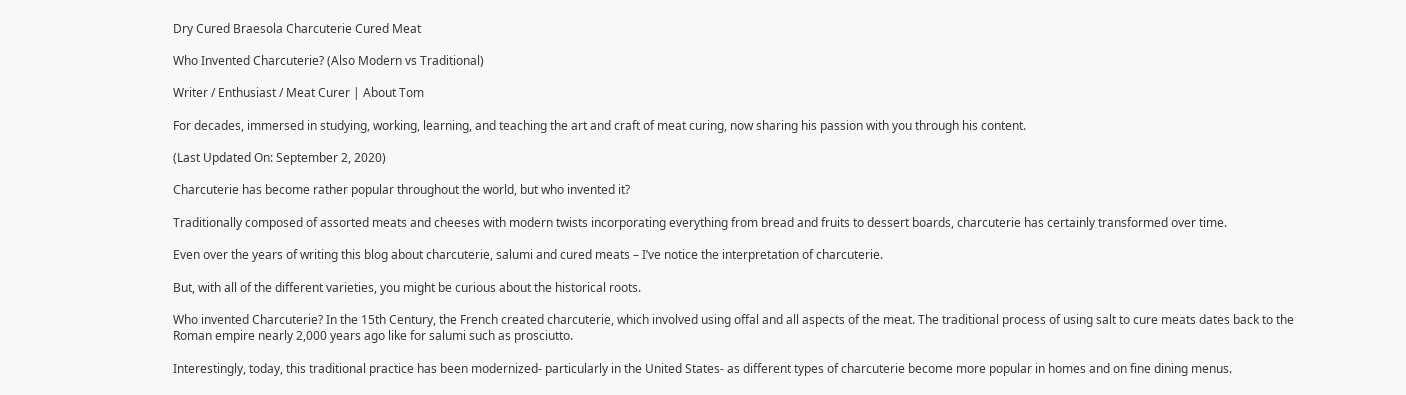Dry Cured Braesola Charcuterie Cured Meat

Who Invented Charcuterie? (Also Modern vs Traditional)

Writer / Enthusiast / Meat Curer | About Tom

For decades, immersed in studying, working, learning, and teaching the art and craft of meat curing, now sharing his passion with you through his content.

(Last Updated On: September 2, 2020)

Charcuterie has become rather popular throughout the world, but who invented it?

Traditionally composed of assorted meats and cheeses with modern twists incorporating everything from bread and fruits to dessert boards, charcuterie has certainly transformed over time.

Even over the years of writing this blog about charcuterie, salumi and cured meats – I’ve notice the interpretation of charcuterie.

But, with all of the different varieties, you might be curious about the historical roots.

Who invented Charcuterie? In the 15th Century, the French created charcuterie, which involved using offal and all aspects of the meat. The traditional process of using salt to cure meats dates back to the Roman empire nearly 2,000 years ago like for salumi such as prosciutto.

Interestingly, today, this traditional practice has been modernized- particularly in the United States- as different types of charcuterie become more popular in homes and on fine dining menus.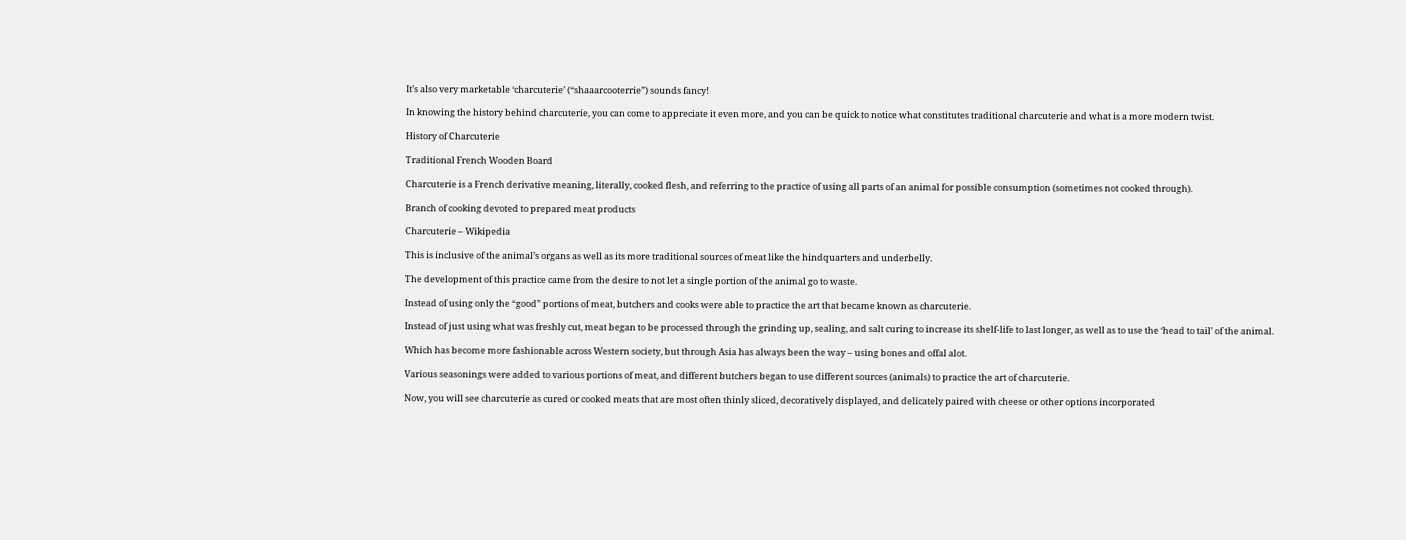It’s also very marketable ‘charcuterie’ (“shaaarcooterrie”) sounds fancy!

In knowing the history behind charcuterie, you can come to appreciate it even more, and you can be quick to notice what constitutes traditional charcuterie and what is a more modern twist.

History of Charcuterie

Traditional French Wooden Board

Charcuterie is a French derivative meaning, literally, cooked flesh, and referring to the practice of using all parts of an animal for possible consumption (sometimes not cooked through).

Branch of cooking devoted to prepared meat products

Charcuterie – Wikipedia

This is inclusive of the animal’s organs as well as its more traditional sources of meat like the hindquarters and underbelly.

The development of this practice came from the desire to not let a single portion of the animal go to waste.

Instead of using only the “good” portions of meat, butchers and cooks were able to practice the art that became known as charcuterie.

Instead of just using what was freshly cut, meat began to be processed through the grinding up, sealing, and salt curing to increase its shelf-life to last longer, as well as to use the ‘head to tail’ of the animal.

Which has become more fashionable across Western society, but through Asia has always been the way – using bones and offal alot.

Various seasonings were added to various portions of meat, and different butchers began to use different sources (animals) to practice the art of charcuterie.

Now, you will see charcuterie as cured or cooked meats that are most often thinly sliced, decoratively displayed, and delicately paired with cheese or other options incorporated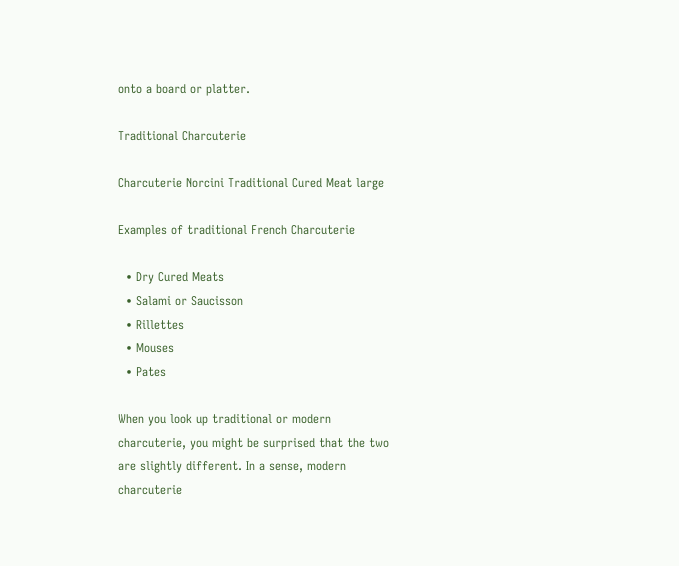onto a board or platter.

Traditional Charcuterie

Charcuterie Norcini Traditional Cured Meat large

Examples of traditional French Charcuterie

  • Dry Cured Meats
  • Salami or Saucisson
  • Rillettes
  • Mouses
  • Pates

When you look up traditional or modern charcuterie, you might be surprised that the two are slightly different. In a sense, modern charcuterie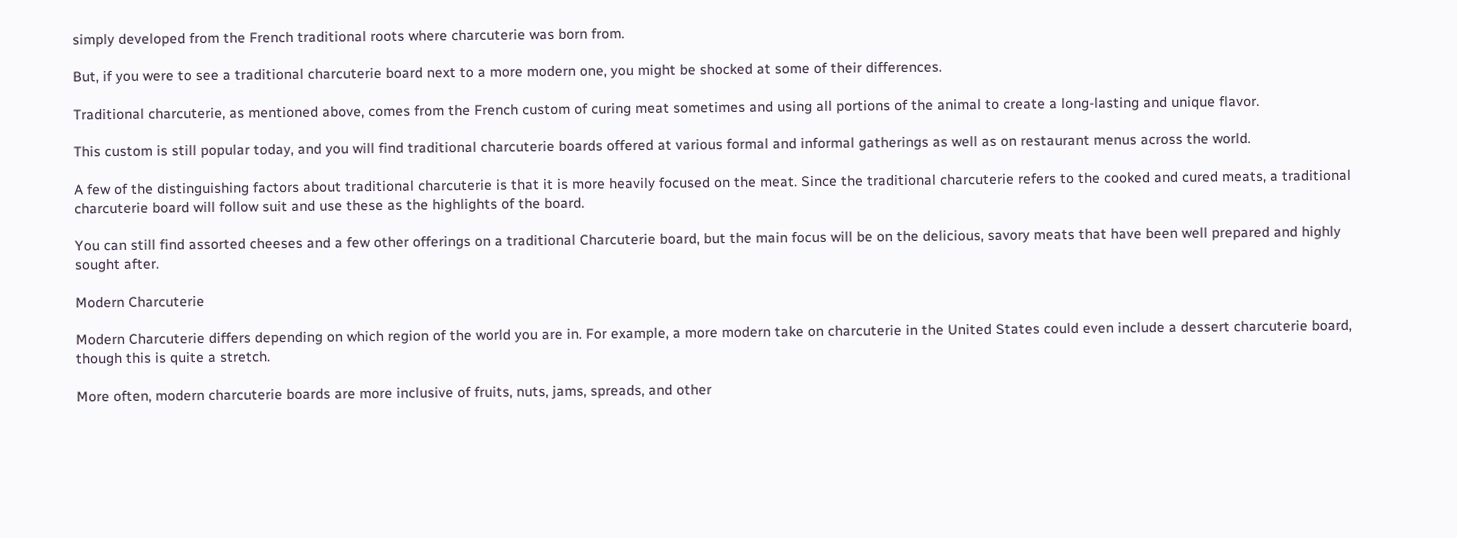simply developed from the French traditional roots where charcuterie was born from.

But, if you were to see a traditional charcuterie board next to a more modern one, you might be shocked at some of their differences.

Traditional charcuterie, as mentioned above, comes from the French custom of curing meat sometimes and using all portions of the animal to create a long-lasting and unique flavor.

This custom is still popular today, and you will find traditional charcuterie boards offered at various formal and informal gatherings as well as on restaurant menus across the world.

A few of the distinguishing factors about traditional charcuterie is that it is more heavily focused on the meat. Since the traditional charcuterie refers to the cooked and cured meats, a traditional charcuterie board will follow suit and use these as the highlights of the board.

You can still find assorted cheeses and a few other offerings on a traditional Charcuterie board, but the main focus will be on the delicious, savory meats that have been well prepared and highly sought after.

Modern Charcuterie

Modern Charcuterie differs depending on which region of the world you are in. For example, a more modern take on charcuterie in the United States could even include a dessert charcuterie board, though this is quite a stretch.

More often, modern charcuterie boards are more inclusive of fruits, nuts, jams, spreads, and other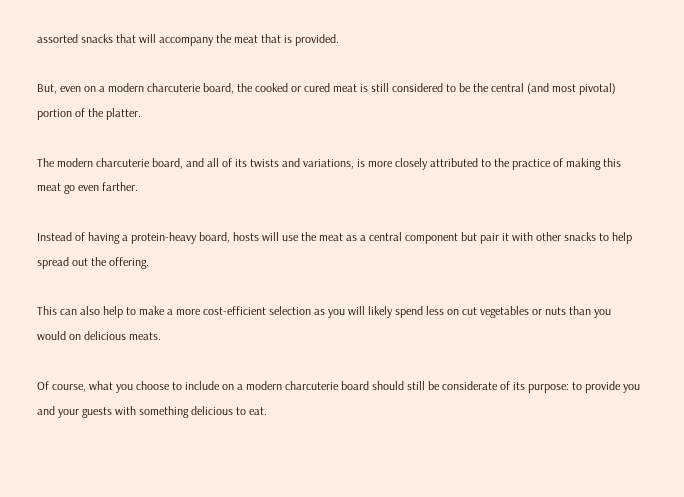assorted snacks that will accompany the meat that is provided.

But, even on a modern charcuterie board, the cooked or cured meat is still considered to be the central (and most pivotal) portion of the platter.

The modern charcuterie board, and all of its twists and variations, is more closely attributed to the practice of making this meat go even farther.

Instead of having a protein-heavy board, hosts will use the meat as a central component but pair it with other snacks to help spread out the offering.

This can also help to make a more cost-efficient selection as you will likely spend less on cut vegetables or nuts than you would on delicious meats.

Of course, what you choose to include on a modern charcuterie board should still be considerate of its purpose: to provide you and your guests with something delicious to eat.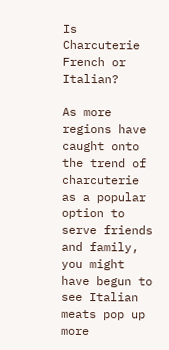Is Charcuterie French or Italian?

As more regions have caught onto the trend of charcuterie as a popular option to serve friends and family, you might have begun to see Italian meats pop up more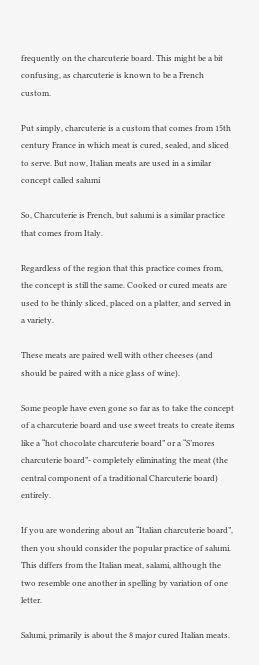frequently on the charcuterie board. This might be a bit confusing, as charcuterie is known to be a French custom.

Put simply, charcuterie is a custom that comes from 15th century France in which meat is cured, sealed, and sliced to serve. But now, Italian meats are used in a similar concept called salumi

So, Charcuterie is French, but salumi is a similar practice that comes from Italy.

Regardless of the region that this practice comes from, the concept is still the same. Cooked or cured meats are used to be thinly sliced, placed on a platter, and served in a variety.

These meats are paired well with other cheeses (and should be paired with a nice glass of wine).

Some people have even gone so far as to take the concept of a charcuterie board and use sweet treats to create items like a “hot chocolate charcuterie board” or a “S’mores charcuterie board”- completely eliminating the meat (the central component of a traditional Charcuterie board) entirely.

If you are wondering about an “Italian charcuterie board”, then you should consider the popular practice of salumi. This differs from the Italian meat, salami, although the two resemble one another in spelling by variation of one letter.

Salumi, primarily is about the 8 major cured Italian meats.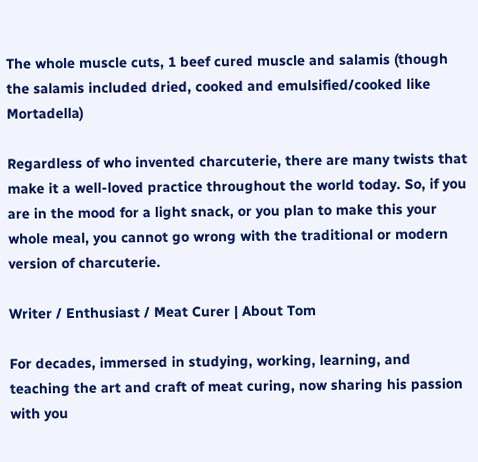The whole muscle cuts, 1 beef cured muscle and salamis (though the salamis included dried, cooked and emulsified/cooked like Mortadella)

Regardless of who invented charcuterie, there are many twists that make it a well-loved practice throughout the world today. So, if you are in the mood for a light snack, or you plan to make this your whole meal, you cannot go wrong with the traditional or modern version of charcuterie.

Writer / Enthusiast / Meat Curer | About Tom

For decades, immersed in studying, working, learning, and teaching the art and craft of meat curing, now sharing his passion with you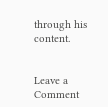through his content.


Leave a Comment